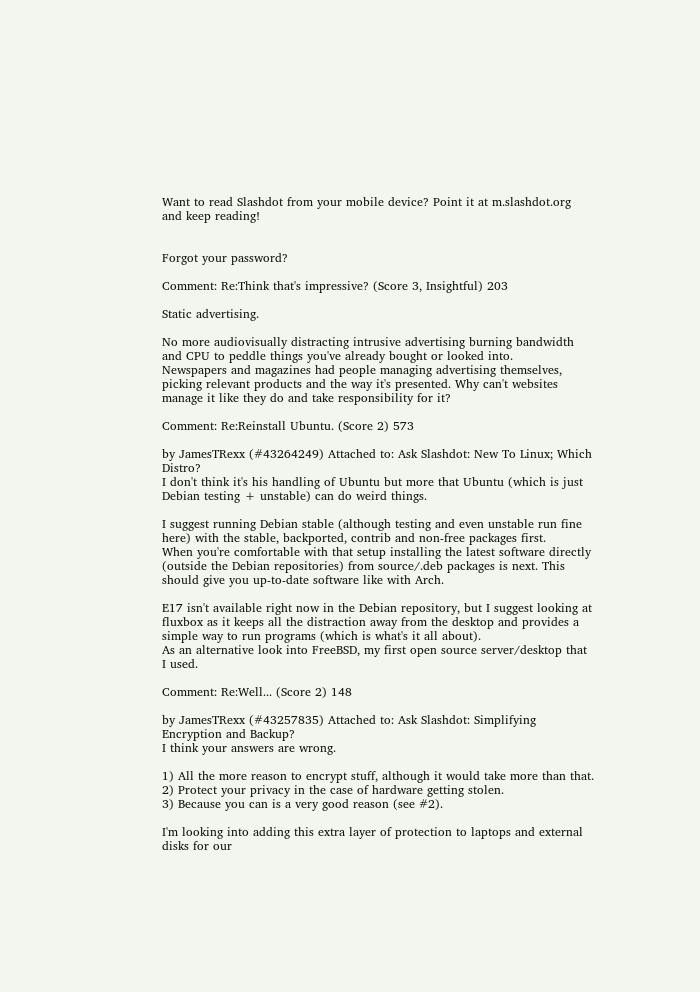Want to read Slashdot from your mobile device? Point it at m.slashdot.org and keep reading!


Forgot your password?

Comment: Re:Think that's impressive? (Score 3, Insightful) 203

Static advertising.

No more audiovisually distracting intrusive advertising burning bandwidth and CPU to peddle things you've already bought or looked into.
Newspapers and magazines had people managing advertising themselves, picking relevant products and the way it's presented. Why can't websites manage it like they do and take responsibility for it?

Comment: Re:Reinstall Ubuntu. (Score 2) 573

by JamesTRexx (#43264249) Attached to: Ask Slashdot: New To Linux; Which Distro?
I don't think it's his handling of Ubuntu but more that Ubuntu (which is just Debian testing + unstable) can do weird things.

I suggest running Debian stable (although testing and even unstable run fine here) with the stable, backported, contrib and non-free packages first.
When you're comfortable with that setup installing the latest software directly (outside the Debian repositories) from source/.deb packages is next. This should give you up-to-date software like with Arch.

E17 isn't available right now in the Debian repository, but I suggest looking at fluxbox as it keeps all the distraction away from the desktop and provides a simple way to run programs (which is what's it all about).
As an alternative look into FreeBSD, my first open source server/desktop that I used.

Comment: Re:Well... (Score 2) 148

by JamesTRexx (#43257835) Attached to: Ask Slashdot: Simplifying Encryption and Backup?
I think your answers are wrong.

1) All the more reason to encrypt stuff, although it would take more than that.
2) Protect your privacy in the case of hardware getting stolen.
3) Because you can is a very good reason (see #2).

I'm looking into adding this extra layer of protection to laptops and external disks for our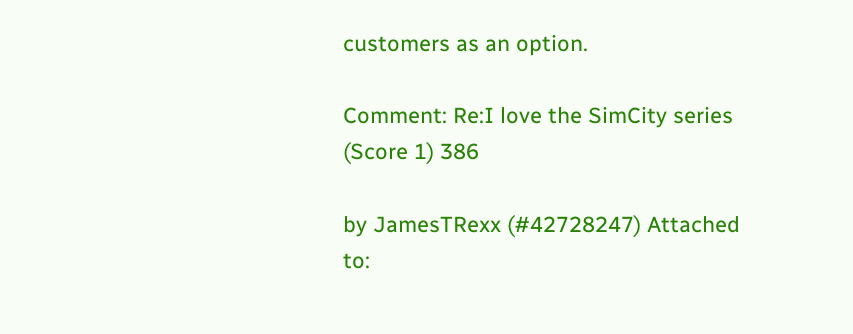customers as an option.

Comment: Re:I love the SimCity series (Score 1) 386

by JamesTRexx (#42728247) Attached to: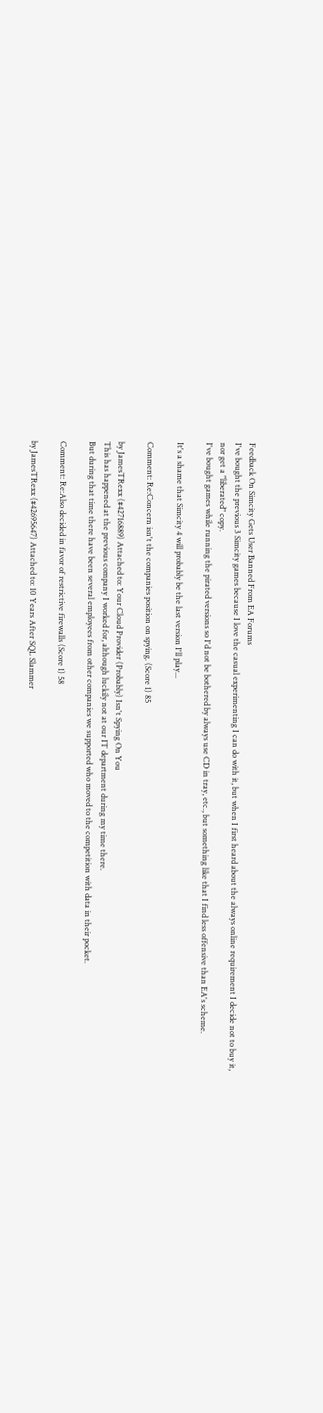Feedback On Simcity Gets User Banned From EA Forums
I've bought the previous 3 Simcity games because I love the casual experimenting I can do with it, but when I first heard about the always online requirement I decide not to buy it, nor get a "liberated" copy.
I've bought games while running the pirated versions so I'd not be bothered by always use CD in tray, etc., but something like that I find less offensive than EA's scheme.

It's a shame that Simcity 4 will probably be the last version I'll play...

Comment: Re:Concern isn't the companies position on spying. (Score 1) 85

by JamesTRexx (#42716889) Attached to: Your Cloud Provider (Probably) Isn't Spying On You
This has happened at the previous company I worked for, although luckily not at our IT department during my time there.
But during that time there have been several employees from other companies we supported who moved to the competition with data in their pocket.

Comment: Re:Also decided in favor of restrictive firewalls (Score 1) 58

by JamesTRexx (#42695647) Attached to: 10 Years After SQL Slammer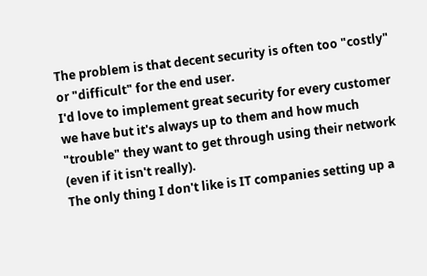The problem is that decent security is often too "costly" or "difficult" for the end user.
I'd love to implement great security for every customer we have but it's always up to them and how much "trouble" they want to get through using their network (even if it isn't really).
The only thing I don't like is IT companies setting up a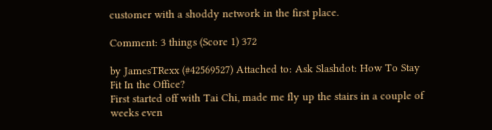customer with a shoddy network in the first place.

Comment: 3 things (Score 1) 372

by JamesTRexx (#42569527) Attached to: Ask Slashdot: How To Stay Fit In the Office?
First started off with Tai Chi, made me fly up the stairs in a couple of weeks even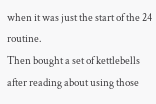when it was just the start of the 24 routine.
Then bought a set of kettlebells after reading about using those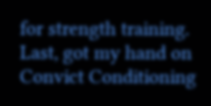for strength training.
Last, got my hand on Convict Conditioning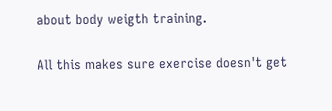about body weigth training.

All this makes sure exercise doesn't get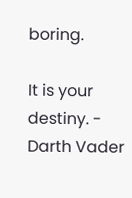boring.

It is your destiny. - Darth Vader